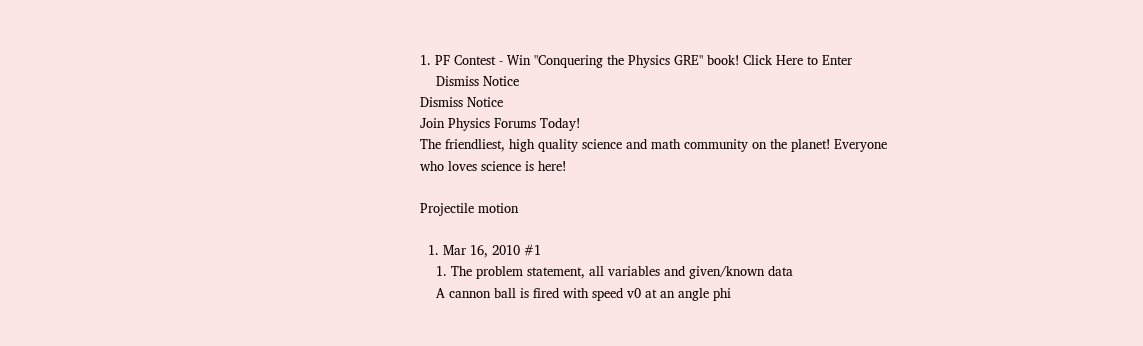1. PF Contest - Win "Conquering the Physics GRE" book! Click Here to Enter
    Dismiss Notice
Dismiss Notice
Join Physics Forums Today!
The friendliest, high quality science and math community on the planet! Everyone who loves science is here!

Projectile motion

  1. Mar 16, 2010 #1
    1. The problem statement, all variables and given/known data
    A cannon ball is fired with speed v0 at an angle phi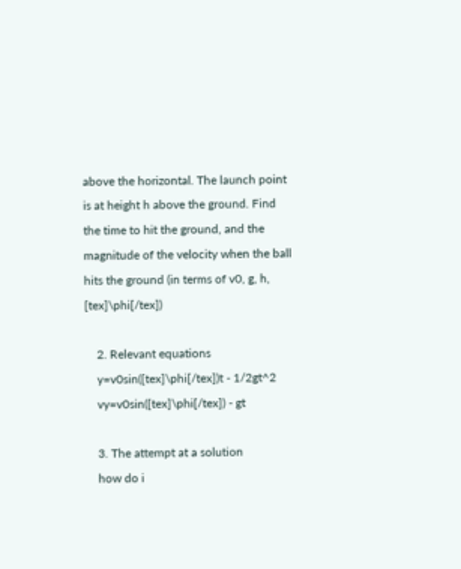above the horizontal. The launch point is at height h above the ground. Find the time to hit the ground, and the magnitude of the velocity when the ball hits the ground (in terms of v0, g, h, [tex]\phi[/tex])

    2. Relevant equations
    y=v0sin([tex]\phi[/tex])t - 1/2gt^2
    vy=v0sin([tex]\phi[/tex]) - gt

    3. The attempt at a solution
    how do i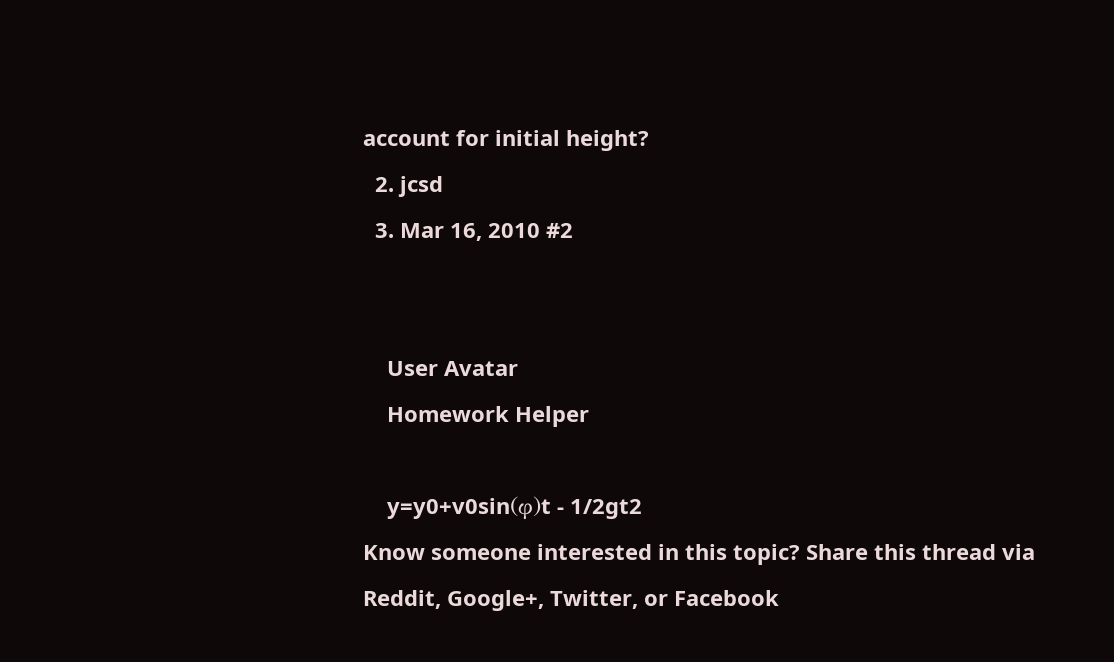account for initial height?
  2. jcsd
  3. Mar 16, 2010 #2


    User Avatar
    Homework Helper

    y=y0+v0sin(φ)t - 1/2gt2
Know someone interested in this topic? Share this thread via Reddit, Google+, Twitter, or Facebook